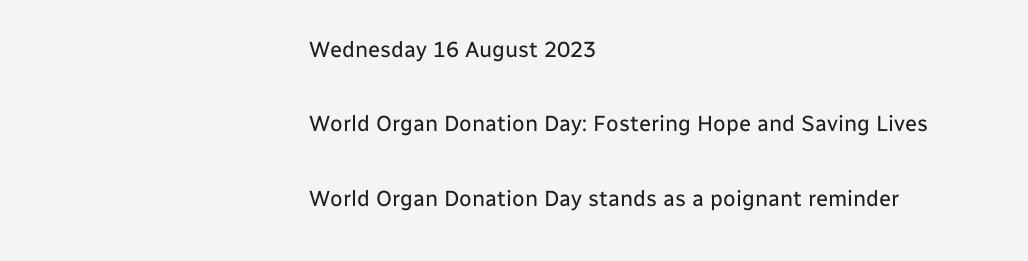Wednesday 16 August 2023

World Organ Donation Day: Fostering Hope and Saving Lives

World Organ Donation Day stands as a poignant reminder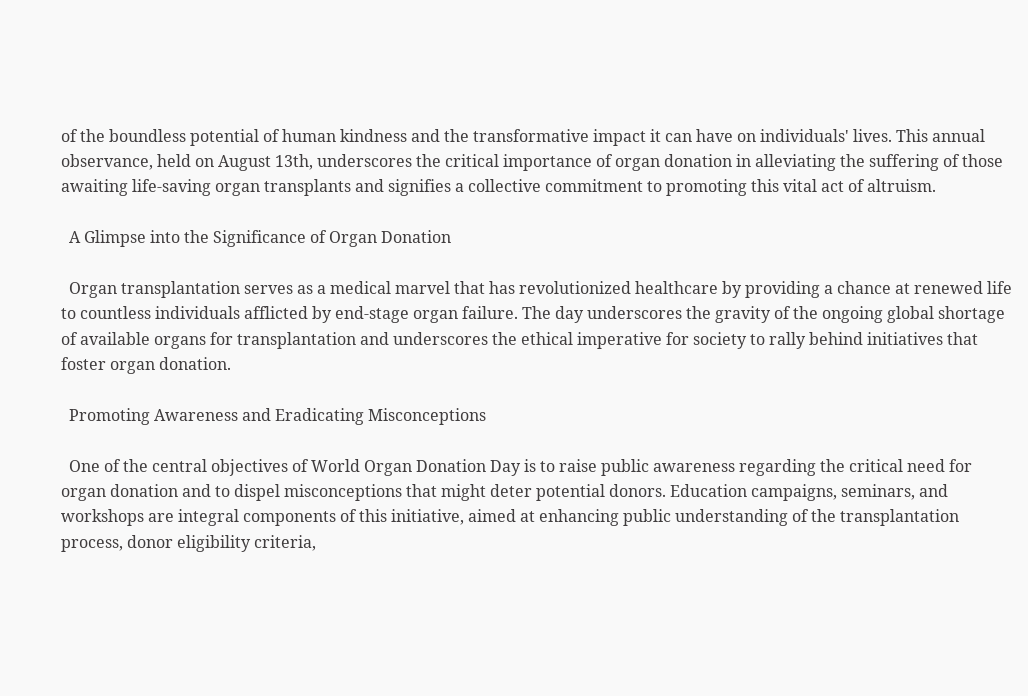of the boundless potential of human kindness and the transformative impact it can have on individuals' lives. This annual observance, held on August 13th, underscores the critical importance of organ donation in alleviating the suffering of those awaiting life-saving organ transplants and signifies a collective commitment to promoting this vital act of altruism.

  A Glimpse into the Significance of Organ Donation

  Organ transplantation serves as a medical marvel that has revolutionized healthcare by providing a chance at renewed life to countless individuals afflicted by end-stage organ failure. The day underscores the gravity of the ongoing global shortage of available organs for transplantation and underscores the ethical imperative for society to rally behind initiatives that foster organ donation.

  Promoting Awareness and Eradicating Misconceptions

  One of the central objectives of World Organ Donation Day is to raise public awareness regarding the critical need for organ donation and to dispel misconceptions that might deter potential donors. Education campaigns, seminars, and workshops are integral components of this initiative, aimed at enhancing public understanding of the transplantation process, donor eligibility criteria,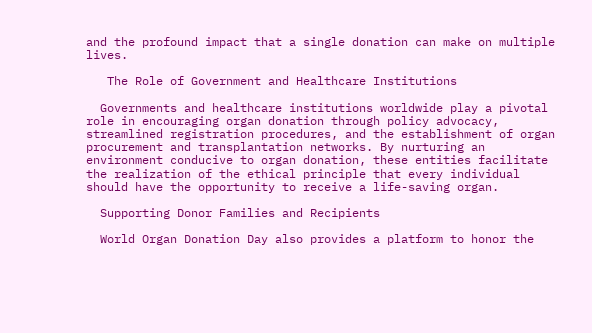and the profound impact that a single donation can make on multiple lives.

   The Role of Government and Healthcare Institutions

  Governments and healthcare institutions worldwide play a pivotal role in encouraging organ donation through policy advocacy, streamlined registration procedures, and the establishment of organ procurement and transplantation networks. By nurturing an environment conducive to organ donation, these entities facilitate the realization of the ethical principle that every individual should have the opportunity to receive a life-saving organ.

  Supporting Donor Families and Recipients

  World Organ Donation Day also provides a platform to honor the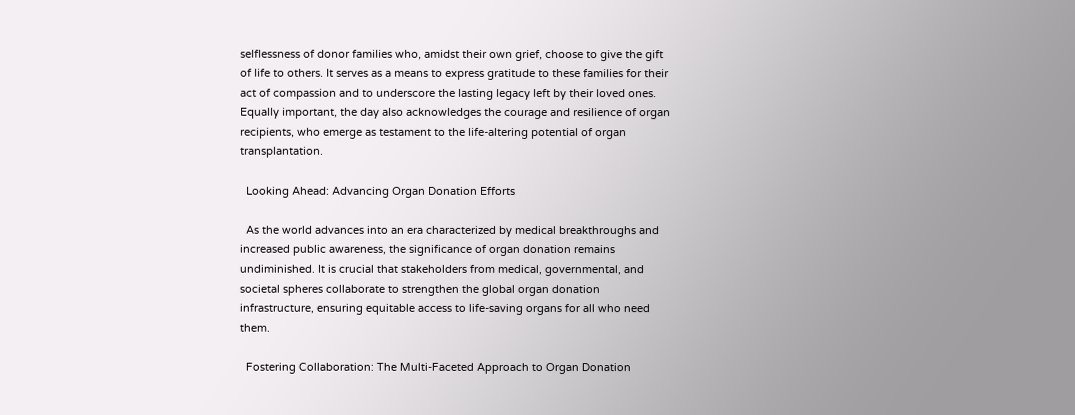selflessness of donor families who, amidst their own grief, choose to give the gift of life to others. It serves as a means to express gratitude to these families for their act of compassion and to underscore the lasting legacy left by their loved ones. Equally important, the day also acknowledges the courage and resilience of organ recipients, who emerge as testament to the life-altering potential of organ transplantation.

  Looking Ahead: Advancing Organ Donation Efforts

  As the world advances into an era characterized by medical breakthroughs and increased public awareness, the significance of organ donation remains undiminished. It is crucial that stakeholders from medical, governmental, and societal spheres collaborate to strengthen the global organ donation infrastructure, ensuring equitable access to life-saving organs for all who need them.

  Fostering Collaboration: The Multi-Faceted Approach to Organ Donation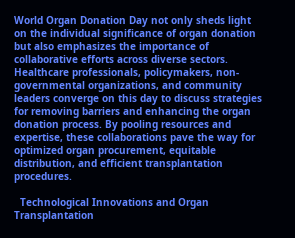World Organ Donation Day not only sheds light on the individual significance of organ donation but also emphasizes the importance of collaborative efforts across diverse sectors. Healthcare professionals, policymakers, non-governmental organizations, and community leaders converge on this day to discuss strategies for removing barriers and enhancing the organ donation process. By pooling resources and expertise, these collaborations pave the way for optimized organ procurement, equitable distribution, and efficient transplantation procedures.

  Technological Innovations and Organ Transplantation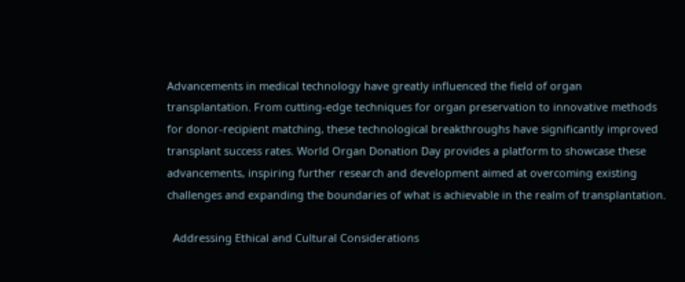Advancements in medical technology have greatly influenced the field of organ transplantation. From cutting-edge techniques for organ preservation to innovative methods for donor-recipient matching, these technological breakthroughs have significantly improved transplant success rates. World Organ Donation Day provides a platform to showcase these advancements, inspiring further research and development aimed at overcoming existing challenges and expanding the boundaries of what is achievable in the realm of transplantation.

  Addressing Ethical and Cultural Considerations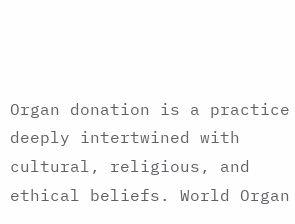Organ donation is a practice deeply intertwined with cultural, religious, and ethical beliefs. World Organ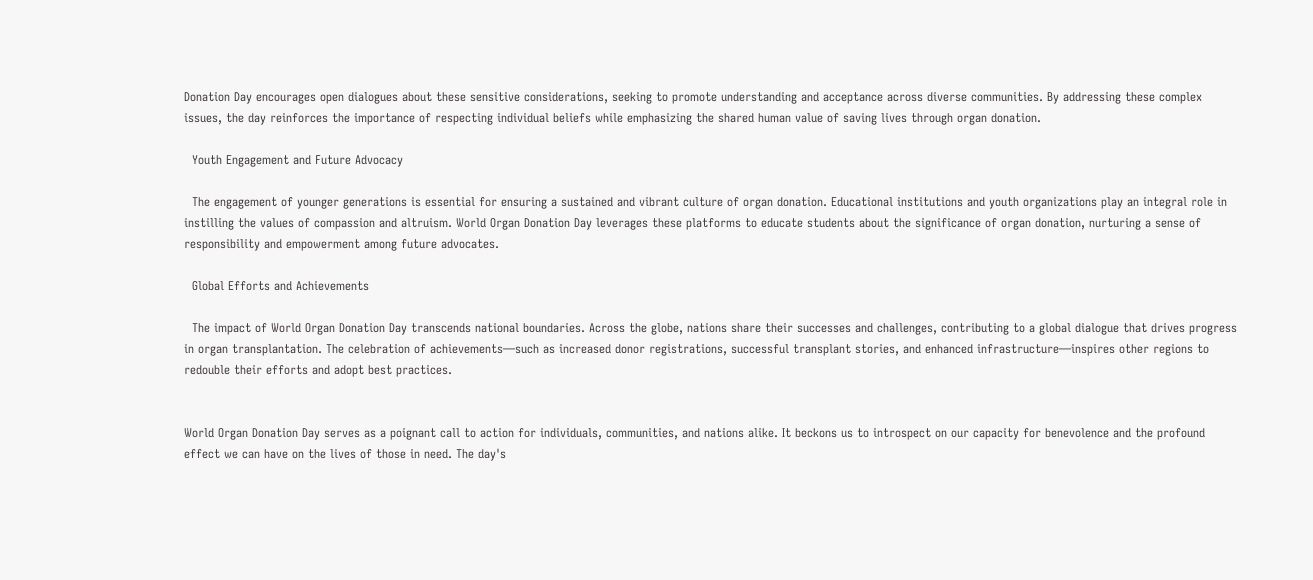Donation Day encourages open dialogues about these sensitive considerations, seeking to promote understanding and acceptance across diverse communities. By addressing these complex issues, the day reinforces the importance of respecting individual beliefs while emphasizing the shared human value of saving lives through organ donation.

  Youth Engagement and Future Advocacy

  The engagement of younger generations is essential for ensuring a sustained and vibrant culture of organ donation. Educational institutions and youth organizations play an integral role in instilling the values of compassion and altruism. World Organ Donation Day leverages these platforms to educate students about the significance of organ donation, nurturing a sense of responsibility and empowerment among future advocates.

  Global Efforts and Achievements

  The impact of World Organ Donation Day transcends national boundaries. Across the globe, nations share their successes and challenges, contributing to a global dialogue that drives progress in organ transplantation. The celebration of achievements—such as increased donor registrations, successful transplant stories, and enhanced infrastructure—inspires other regions to redouble their efforts and adopt best practices.


World Organ Donation Day serves as a poignant call to action for individuals, communities, and nations alike. It beckons us to introspect on our capacity for benevolence and the profound effect we can have on the lives of those in need. The day's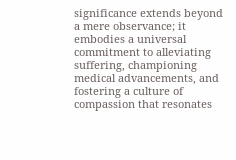significance extends beyond a mere observance; it embodies a universal commitment to alleviating suffering, championing medical advancements, and fostering a culture of compassion that resonates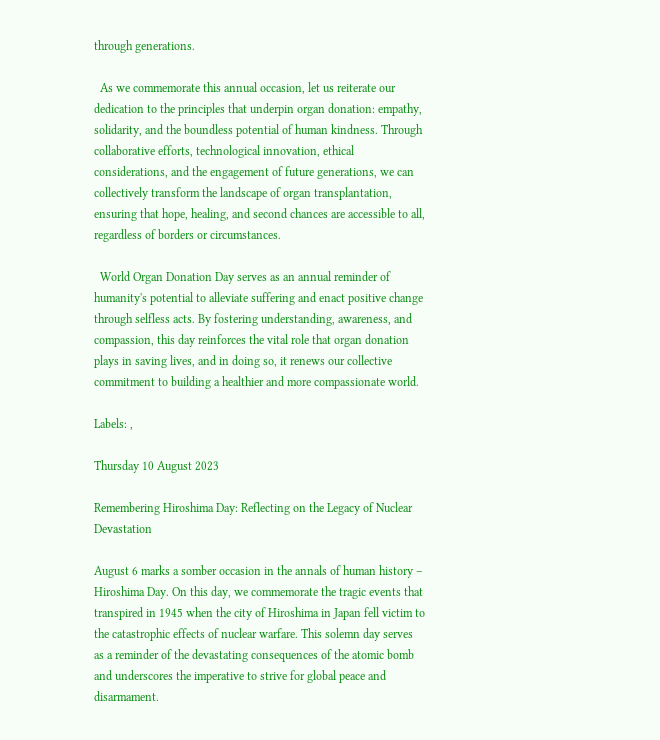through generations.

  As we commemorate this annual occasion, let us reiterate our dedication to the principles that underpin organ donation: empathy, solidarity, and the boundless potential of human kindness. Through collaborative efforts, technological innovation, ethical considerations, and the engagement of future generations, we can collectively transform the landscape of organ transplantation, ensuring that hope, healing, and second chances are accessible to all, regardless of borders or circumstances.

  World Organ Donation Day serves as an annual reminder of humanity's potential to alleviate suffering and enact positive change through selfless acts. By fostering understanding, awareness, and compassion, this day reinforces the vital role that organ donation plays in saving lives, and in doing so, it renews our collective commitment to building a healthier and more compassionate world.

Labels: ,

Thursday 10 August 2023

Remembering Hiroshima Day: Reflecting on the Legacy of Nuclear Devastation

August 6 marks a somber occasion in the annals of human history – Hiroshima Day. On this day, we commemorate the tragic events that transpired in 1945 when the city of Hiroshima in Japan fell victim to the catastrophic effects of nuclear warfare. This solemn day serves as a reminder of the devastating consequences of the atomic bomb and underscores the imperative to strive for global peace and disarmament.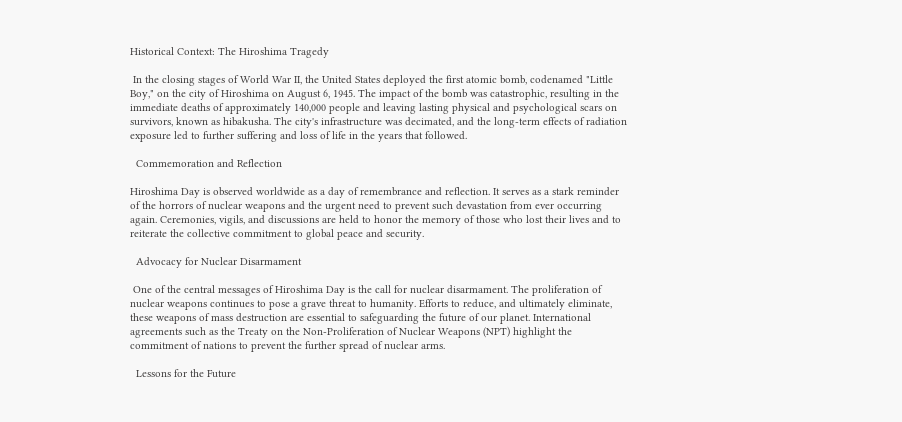Historical Context: The Hiroshima Tragedy

 In the closing stages of World War II, the United States deployed the first atomic bomb, codenamed "Little Boy," on the city of Hiroshima on August 6, 1945. The impact of the bomb was catastrophic, resulting in the immediate deaths of approximately 140,000 people and leaving lasting physical and psychological scars on survivors, known as hibakusha. The city's infrastructure was decimated, and the long-term effects of radiation exposure led to further suffering and loss of life in the years that followed.

  Commemoration and Reflection

Hiroshima Day is observed worldwide as a day of remembrance and reflection. It serves as a stark reminder of the horrors of nuclear weapons and the urgent need to prevent such devastation from ever occurring again. Ceremonies, vigils, and discussions are held to honor the memory of those who lost their lives and to reiterate the collective commitment to global peace and security.

  Advocacy for Nuclear Disarmament

 One of the central messages of Hiroshima Day is the call for nuclear disarmament. The proliferation of nuclear weapons continues to pose a grave threat to humanity. Efforts to reduce, and ultimately eliminate, these weapons of mass destruction are essential to safeguarding the future of our planet. International agreements such as the Treaty on the Non-Proliferation of Nuclear Weapons (NPT) highlight the commitment of nations to prevent the further spread of nuclear arms.

  Lessons for the Future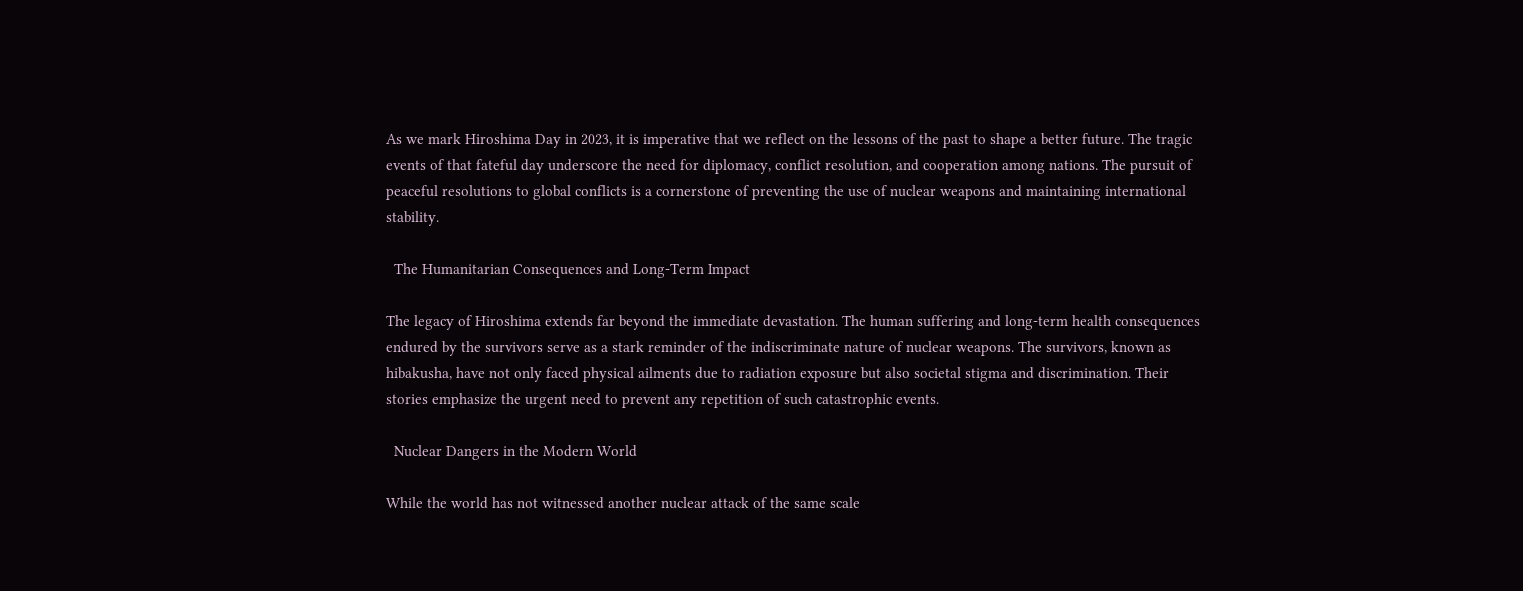As we mark Hiroshima Day in 2023, it is imperative that we reflect on the lessons of the past to shape a better future. The tragic events of that fateful day underscore the need for diplomacy, conflict resolution, and cooperation among nations. The pursuit of peaceful resolutions to global conflicts is a cornerstone of preventing the use of nuclear weapons and maintaining international stability.

  The Humanitarian Consequences and Long-Term Impact

The legacy of Hiroshima extends far beyond the immediate devastation. The human suffering and long-term health consequences endured by the survivors serve as a stark reminder of the indiscriminate nature of nuclear weapons. The survivors, known as hibakusha, have not only faced physical ailments due to radiation exposure but also societal stigma and discrimination. Their stories emphasize the urgent need to prevent any repetition of such catastrophic events.

  Nuclear Dangers in the Modern World

While the world has not witnessed another nuclear attack of the same scale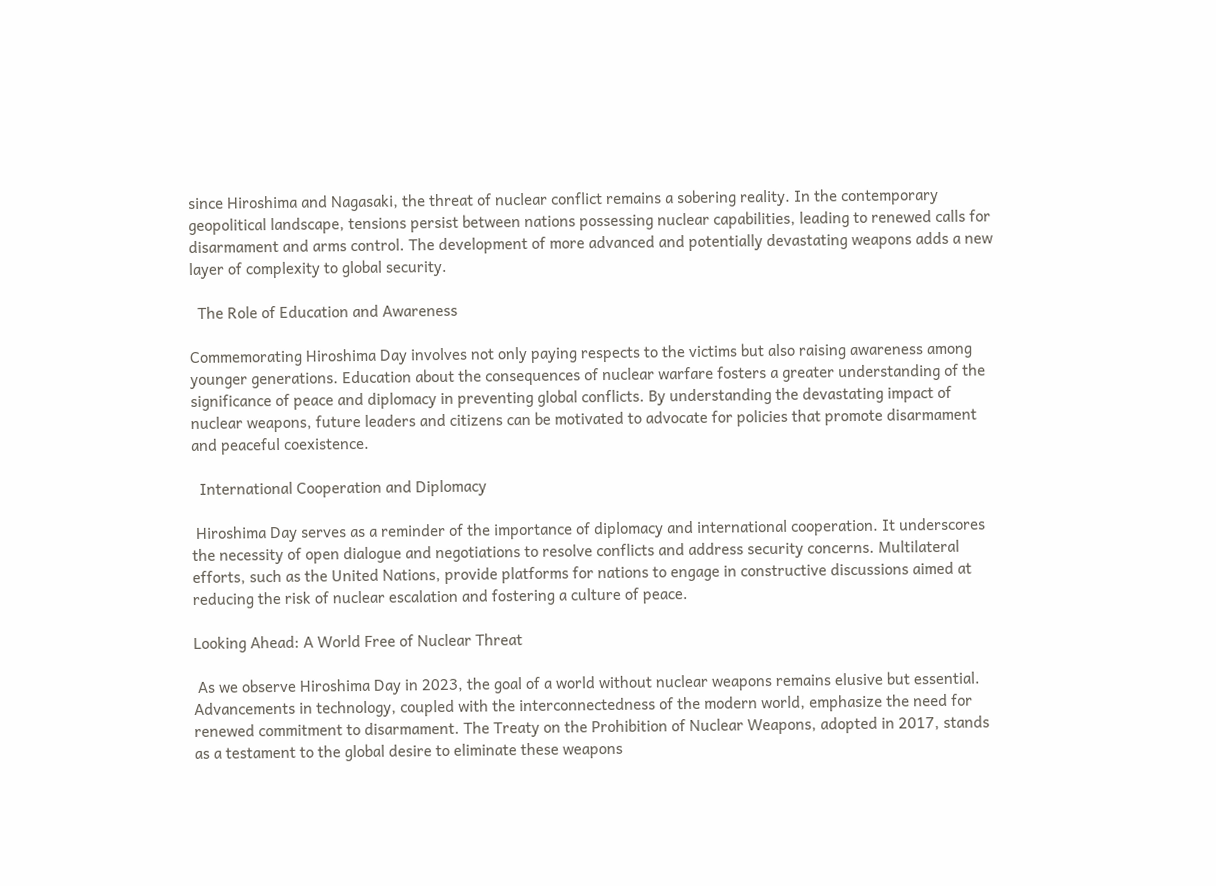since Hiroshima and Nagasaki, the threat of nuclear conflict remains a sobering reality. In the contemporary geopolitical landscape, tensions persist between nations possessing nuclear capabilities, leading to renewed calls for disarmament and arms control. The development of more advanced and potentially devastating weapons adds a new layer of complexity to global security.

  The Role of Education and Awareness

Commemorating Hiroshima Day involves not only paying respects to the victims but also raising awareness among younger generations. Education about the consequences of nuclear warfare fosters a greater understanding of the significance of peace and diplomacy in preventing global conflicts. By understanding the devastating impact of nuclear weapons, future leaders and citizens can be motivated to advocate for policies that promote disarmament and peaceful coexistence.

  International Cooperation and Diplomacy

 Hiroshima Day serves as a reminder of the importance of diplomacy and international cooperation. It underscores the necessity of open dialogue and negotiations to resolve conflicts and address security concerns. Multilateral efforts, such as the United Nations, provide platforms for nations to engage in constructive discussions aimed at reducing the risk of nuclear escalation and fostering a culture of peace.

Looking Ahead: A World Free of Nuclear Threat

 As we observe Hiroshima Day in 2023, the goal of a world without nuclear weapons remains elusive but essential. Advancements in technology, coupled with the interconnectedness of the modern world, emphasize the need for renewed commitment to disarmament. The Treaty on the Prohibition of Nuclear Weapons, adopted in 2017, stands as a testament to the global desire to eliminate these weapons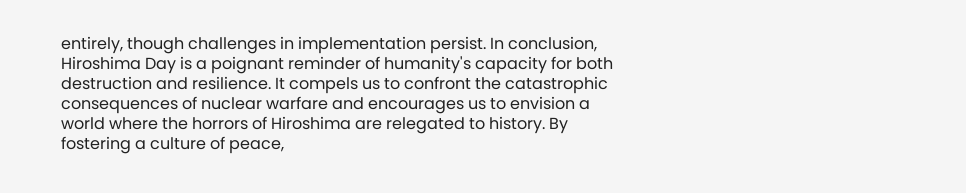entirely, though challenges in implementation persist. In conclusion, Hiroshima Day is a poignant reminder of humanity's capacity for both destruction and resilience. It compels us to confront the catastrophic consequences of nuclear warfare and encourages us to envision a world where the horrors of Hiroshima are relegated to history. By fostering a culture of peace,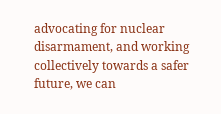advocating for nuclear disarmament, and working collectively towards a safer future, we can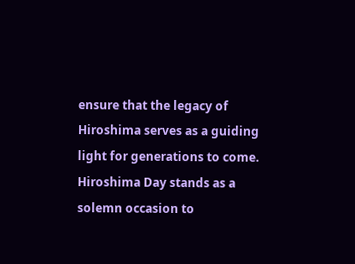ensure that the legacy of Hiroshima serves as a guiding light for generations to come. Hiroshima Day stands as a solemn occasion to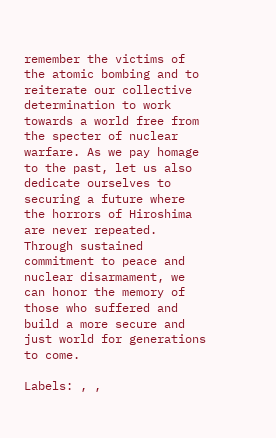remember the victims of the atomic bombing and to reiterate our collective determination to work towards a world free from the specter of nuclear warfare. As we pay homage to the past, let us also dedicate ourselves to securing a future where the horrors of Hiroshima are never repeated. Through sustained commitment to peace and nuclear disarmament, we can honor the memory of those who suffered and build a more secure and just world for generations to come.

Labels: , ,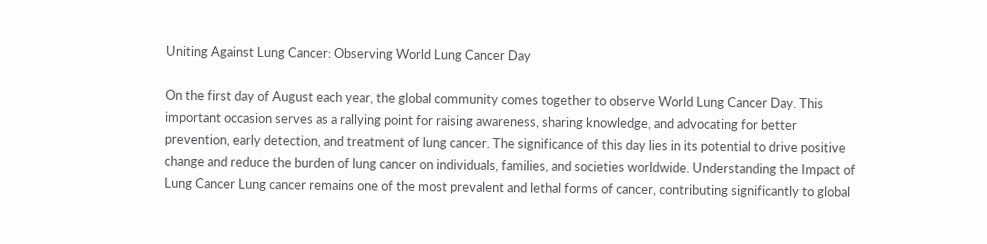Uniting Against Lung Cancer: Observing World Lung Cancer Day

On the first day of August each year, the global community comes together to observe World Lung Cancer Day. This important occasion serves as a rallying point for raising awareness, sharing knowledge, and advocating for better prevention, early detection, and treatment of lung cancer. The significance of this day lies in its potential to drive positive change and reduce the burden of lung cancer on individuals, families, and societies worldwide. Understanding the Impact of Lung Cancer Lung cancer remains one of the most prevalent and lethal forms of cancer, contributing significantly to global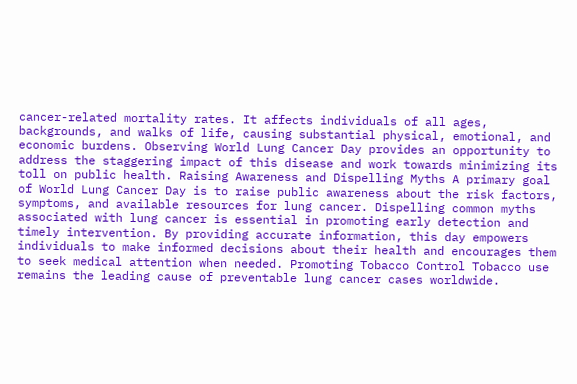cancer-related mortality rates. It affects individuals of all ages, backgrounds, and walks of life, causing substantial physical, emotional, and economic burdens. Observing World Lung Cancer Day provides an opportunity to address the staggering impact of this disease and work towards minimizing its toll on public health. Raising Awareness and Dispelling Myths A primary goal of World Lung Cancer Day is to raise public awareness about the risk factors, symptoms, and available resources for lung cancer. Dispelling common myths associated with lung cancer is essential in promoting early detection and timely intervention. By providing accurate information, this day empowers individuals to make informed decisions about their health and encourages them to seek medical attention when needed. Promoting Tobacco Control Tobacco use remains the leading cause of preventable lung cancer cases worldwide.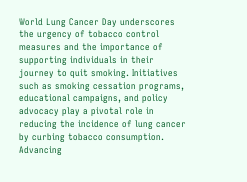World Lung Cancer Day underscores the urgency of tobacco control measures and the importance of supporting individuals in their journey to quit smoking. Initiatives such as smoking cessation programs, educational campaigns, and policy advocacy play a pivotal role in reducing the incidence of lung cancer by curbing tobacco consumption. Advancing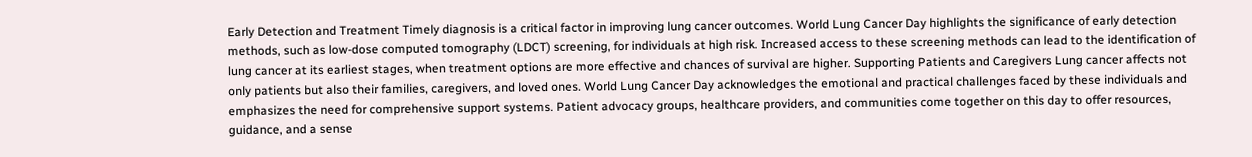Early Detection and Treatment Timely diagnosis is a critical factor in improving lung cancer outcomes. World Lung Cancer Day highlights the significance of early detection methods, such as low-dose computed tomography (LDCT) screening, for individuals at high risk. Increased access to these screening methods can lead to the identification of lung cancer at its earliest stages, when treatment options are more effective and chances of survival are higher. Supporting Patients and Caregivers Lung cancer affects not only patients but also their families, caregivers, and loved ones. World Lung Cancer Day acknowledges the emotional and practical challenges faced by these individuals and emphasizes the need for comprehensive support systems. Patient advocacy groups, healthcare providers, and communities come together on this day to offer resources, guidance, and a sense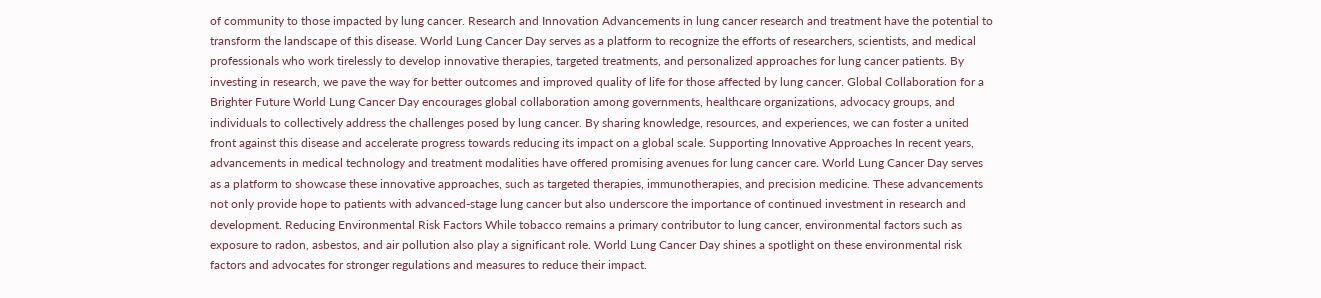of community to those impacted by lung cancer. Research and Innovation Advancements in lung cancer research and treatment have the potential to transform the landscape of this disease. World Lung Cancer Day serves as a platform to recognize the efforts of researchers, scientists, and medical professionals who work tirelessly to develop innovative therapies, targeted treatments, and personalized approaches for lung cancer patients. By investing in research, we pave the way for better outcomes and improved quality of life for those affected by lung cancer. Global Collaboration for a Brighter Future World Lung Cancer Day encourages global collaboration among governments, healthcare organizations, advocacy groups, and individuals to collectively address the challenges posed by lung cancer. By sharing knowledge, resources, and experiences, we can foster a united front against this disease and accelerate progress towards reducing its impact on a global scale. Supporting Innovative Approaches In recent years, advancements in medical technology and treatment modalities have offered promising avenues for lung cancer care. World Lung Cancer Day serves as a platform to showcase these innovative approaches, such as targeted therapies, immunotherapies, and precision medicine. These advancements not only provide hope to patients with advanced-stage lung cancer but also underscore the importance of continued investment in research and development. Reducing Environmental Risk Factors While tobacco remains a primary contributor to lung cancer, environmental factors such as exposure to radon, asbestos, and air pollution also play a significant role. World Lung Cancer Day shines a spotlight on these environmental risk factors and advocates for stronger regulations and measures to reduce their impact.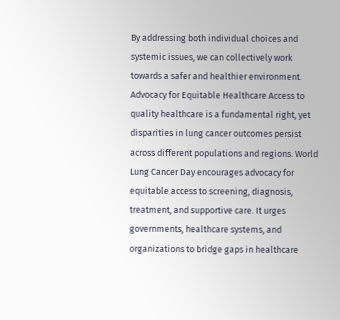By addressing both individual choices and systemic issues, we can collectively work towards a safer and healthier environment. Advocacy for Equitable Healthcare Access to quality healthcare is a fundamental right, yet disparities in lung cancer outcomes persist across different populations and regions. World Lung Cancer Day encourages advocacy for equitable access to screening, diagnosis, treatment, and supportive care. It urges governments, healthcare systems, and organizations to bridge gaps in healthcare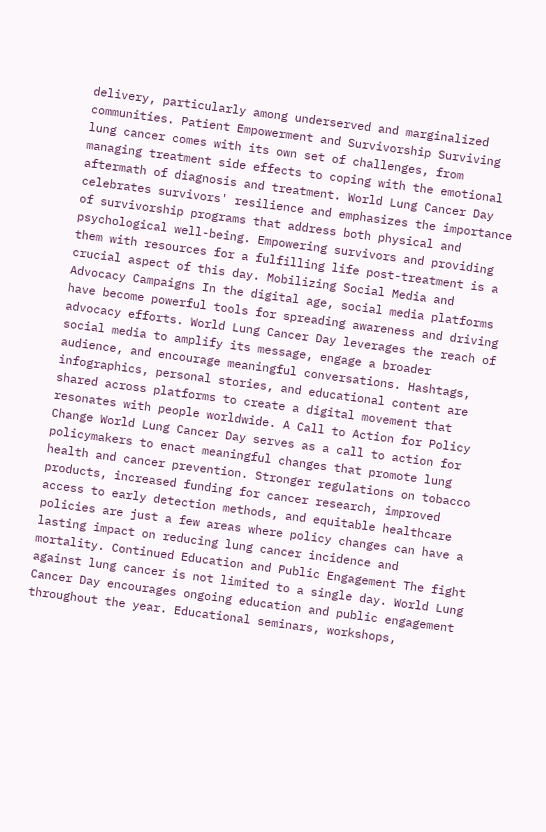delivery, particularly among underserved and marginalized communities. Patient Empowerment and Survivorship Surviving lung cancer comes with its own set of challenges, from managing treatment side effects to coping with the emotional aftermath of diagnosis and treatment. World Lung Cancer Day celebrates survivors' resilience and emphasizes the importance of survivorship programs that address both physical and psychological well-being. Empowering survivors and providing them with resources for a fulfilling life post-treatment is a crucial aspect of this day. Mobilizing Social Media and Advocacy Campaigns In the digital age, social media platforms have become powerful tools for spreading awareness and driving advocacy efforts. World Lung Cancer Day leverages the reach of social media to amplify its message, engage a broader audience, and encourage meaningful conversations. Hashtags, infographics, personal stories, and educational content are shared across platforms to create a digital movement that resonates with people worldwide. A Call to Action for Policy Change World Lung Cancer Day serves as a call to action for policymakers to enact meaningful changes that promote lung health and cancer prevention. Stronger regulations on tobacco products, increased funding for cancer research, improved access to early detection methods, and equitable healthcare policies are just a few areas where policy changes can have a lasting impact on reducing lung cancer incidence and mortality. Continued Education and Public Engagement The fight against lung cancer is not limited to a single day. World Lung Cancer Day encourages ongoing education and public engagement throughout the year. Educational seminars, workshops,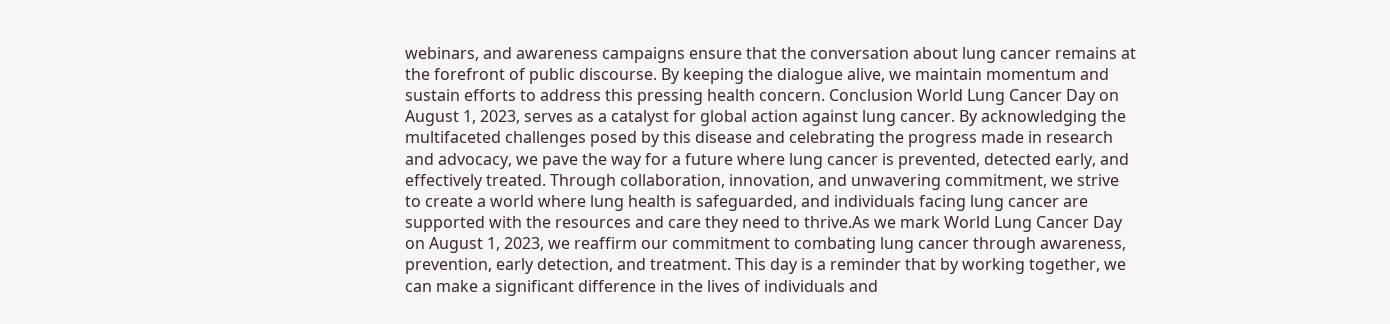webinars, and awareness campaigns ensure that the conversation about lung cancer remains at the forefront of public discourse. By keeping the dialogue alive, we maintain momentum and sustain efforts to address this pressing health concern. Conclusion World Lung Cancer Day on August 1, 2023, serves as a catalyst for global action against lung cancer. By acknowledging the multifaceted challenges posed by this disease and celebrating the progress made in research and advocacy, we pave the way for a future where lung cancer is prevented, detected early, and effectively treated. Through collaboration, innovation, and unwavering commitment, we strive to create a world where lung health is safeguarded, and individuals facing lung cancer are supported with the resources and care they need to thrive.As we mark World Lung Cancer Day on August 1, 2023, we reaffirm our commitment to combating lung cancer through awareness, prevention, early detection, and treatment. This day is a reminder that by working together, we can make a significant difference in the lives of individuals and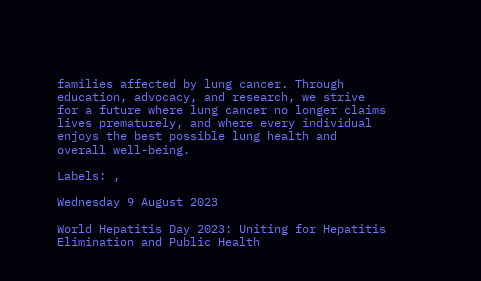families affected by lung cancer. Through education, advocacy, and research, we strive for a future where lung cancer no longer claims lives prematurely, and where every individual enjoys the best possible lung health and overall well-being.

Labels: ,

Wednesday 9 August 2023

World Hepatitis Day 2023: Uniting for Hepatitis Elimination and Public Health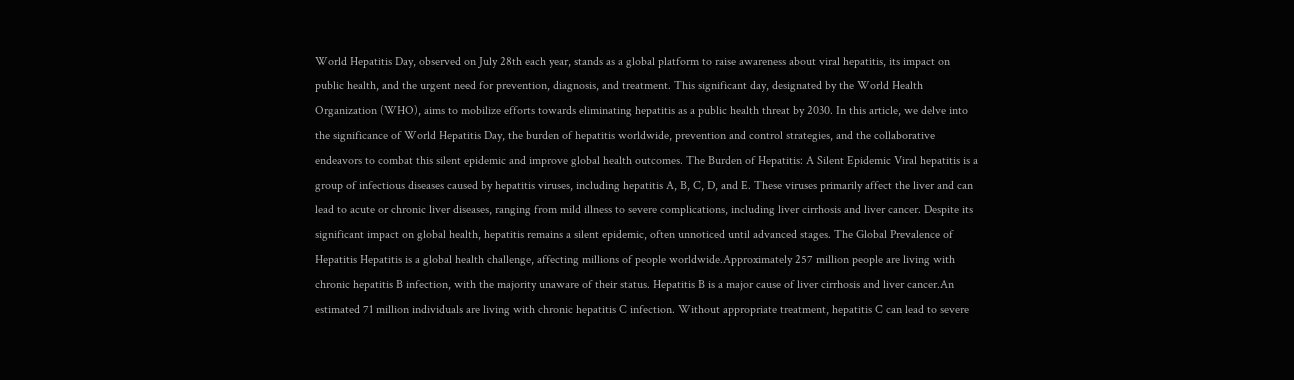World Hepatitis Day, observed on July 28th each year, stands as a global platform to raise awareness about viral hepatitis, its impact on public health, and the urgent need for prevention, diagnosis, and treatment. This significant day, designated by the World Health Organization (WHO), aims to mobilize efforts towards eliminating hepatitis as a public health threat by 2030. In this article, we delve into the significance of World Hepatitis Day, the burden of hepatitis worldwide, prevention and control strategies, and the collaborative endeavors to combat this silent epidemic and improve global health outcomes. The Burden of Hepatitis: A Silent Epidemic Viral hepatitis is a group of infectious diseases caused by hepatitis viruses, including hepatitis A, B, C, D, and E. These viruses primarily affect the liver and can lead to acute or chronic liver diseases, ranging from mild illness to severe complications, including liver cirrhosis and liver cancer. Despite its significant impact on global health, hepatitis remains a silent epidemic, often unnoticed until advanced stages. The Global Prevalence of Hepatitis Hepatitis is a global health challenge, affecting millions of people worldwide.Approximately 257 million people are living with chronic hepatitis B infection, with the majority unaware of their status. Hepatitis B is a major cause of liver cirrhosis and liver cancer.An estimated 71 million individuals are living with chronic hepatitis C infection. Without appropriate treatment, hepatitis C can lead to severe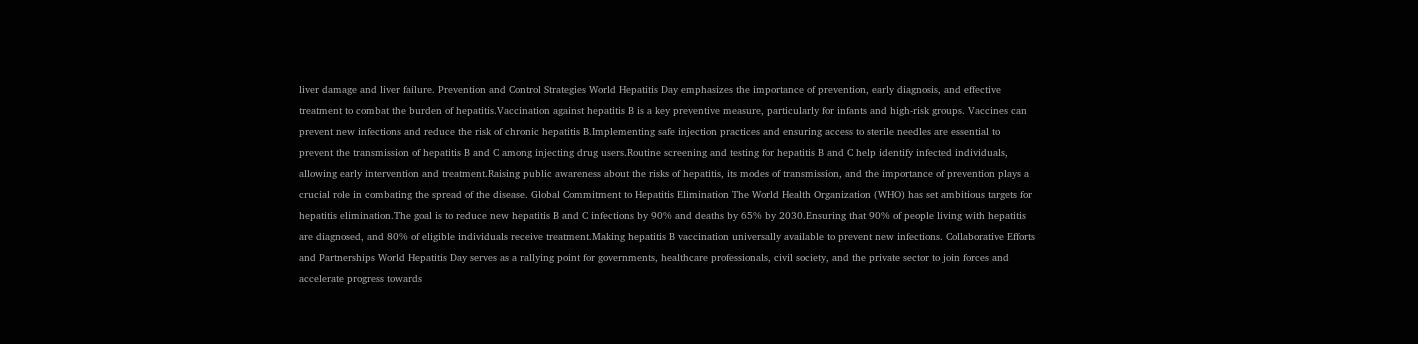liver damage and liver failure. Prevention and Control Strategies World Hepatitis Day emphasizes the importance of prevention, early diagnosis, and effective treatment to combat the burden of hepatitis.Vaccination against hepatitis B is a key preventive measure, particularly for infants and high-risk groups. Vaccines can prevent new infections and reduce the risk of chronic hepatitis B.Implementing safe injection practices and ensuring access to sterile needles are essential to prevent the transmission of hepatitis B and C among injecting drug users.Routine screening and testing for hepatitis B and C help identify infected individuals, allowing early intervention and treatment.Raising public awareness about the risks of hepatitis, its modes of transmission, and the importance of prevention plays a crucial role in combating the spread of the disease. Global Commitment to Hepatitis Elimination The World Health Organization (WHO) has set ambitious targets for hepatitis elimination.The goal is to reduce new hepatitis B and C infections by 90% and deaths by 65% by 2030.Ensuring that 90% of people living with hepatitis are diagnosed, and 80% of eligible individuals receive treatment.Making hepatitis B vaccination universally available to prevent new infections. Collaborative Efforts and Partnerships World Hepatitis Day serves as a rallying point for governments, healthcare professionals, civil society, and the private sector to join forces and accelerate progress towards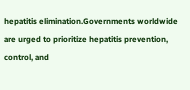hepatitis elimination.Governments worldwide are urged to prioritize hepatitis prevention, control, and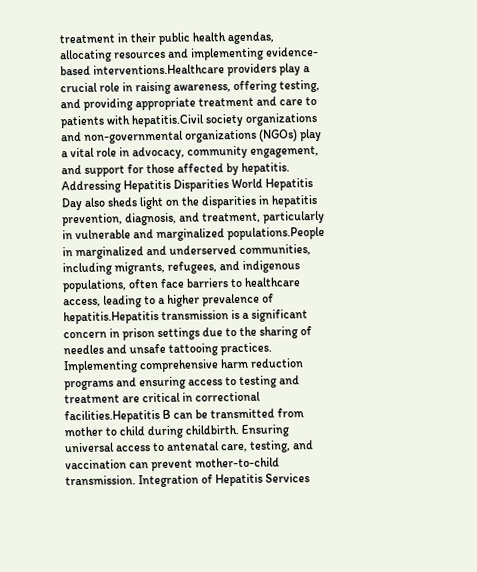treatment in their public health agendas, allocating resources and implementing evidence-based interventions.Healthcare providers play a crucial role in raising awareness, offering testing, and providing appropriate treatment and care to patients with hepatitis.Civil society organizations and non-governmental organizations (NGOs) play a vital role in advocacy, community engagement, and support for those affected by hepatitis. Addressing Hepatitis Disparities World Hepatitis Day also sheds light on the disparities in hepatitis prevention, diagnosis, and treatment, particularly in vulnerable and marginalized populations.People in marginalized and underserved communities, including migrants, refugees, and indigenous populations, often face barriers to healthcare access, leading to a higher prevalence of hepatitis.Hepatitis transmission is a significant concern in prison settings due to the sharing of needles and unsafe tattooing practices. Implementing comprehensive harm reduction programs and ensuring access to testing and treatment are critical in correctional facilities.Hepatitis B can be transmitted from mother to child during childbirth. Ensuring universal access to antenatal care, testing, and vaccination can prevent mother-to-child transmission. Integration of Hepatitis Services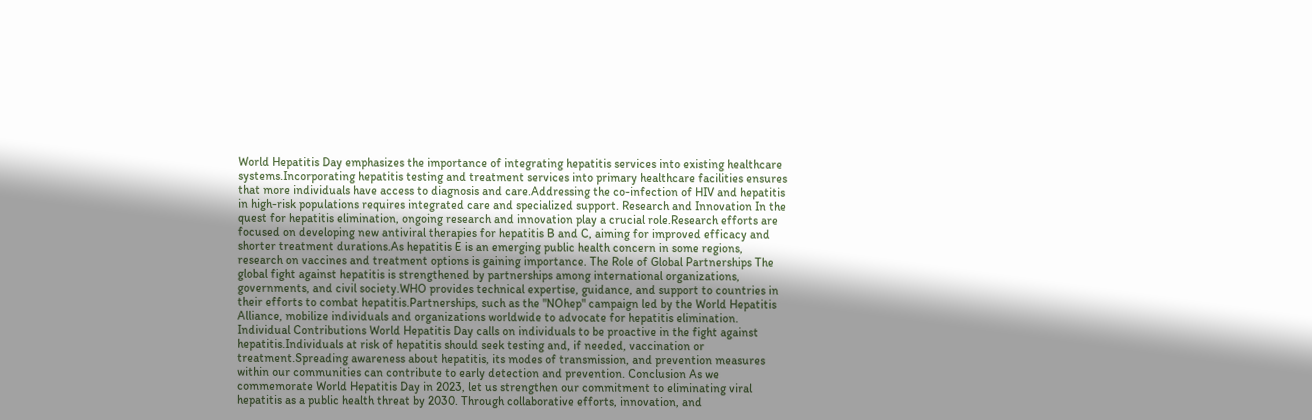World Hepatitis Day emphasizes the importance of integrating hepatitis services into existing healthcare systems.Incorporating hepatitis testing and treatment services into primary healthcare facilities ensures that more individuals have access to diagnosis and care.Addressing the co-infection of HIV and hepatitis in high-risk populations requires integrated care and specialized support. Research and Innovation In the quest for hepatitis elimination, ongoing research and innovation play a crucial role.Research efforts are focused on developing new antiviral therapies for hepatitis B and C, aiming for improved efficacy and shorter treatment durations.As hepatitis E is an emerging public health concern in some regions, research on vaccines and treatment options is gaining importance. The Role of Global Partnerships The global fight against hepatitis is strengthened by partnerships among international organizations, governments, and civil society.WHO provides technical expertise, guidance, and support to countries in their efforts to combat hepatitis.Partnerships, such as the "NOhep" campaign led by the World Hepatitis Alliance, mobilize individuals and organizations worldwide to advocate for hepatitis elimination. Individual Contributions World Hepatitis Day calls on individuals to be proactive in the fight against hepatitis.Individuals at risk of hepatitis should seek testing and, if needed, vaccination or treatment.Spreading awareness about hepatitis, its modes of transmission, and prevention measures within our communities can contribute to early detection and prevention. Conclusion As we commemorate World Hepatitis Day in 2023, let us strengthen our commitment to eliminating viral hepatitis as a public health threat by 2030. Through collaborative efforts, innovation, and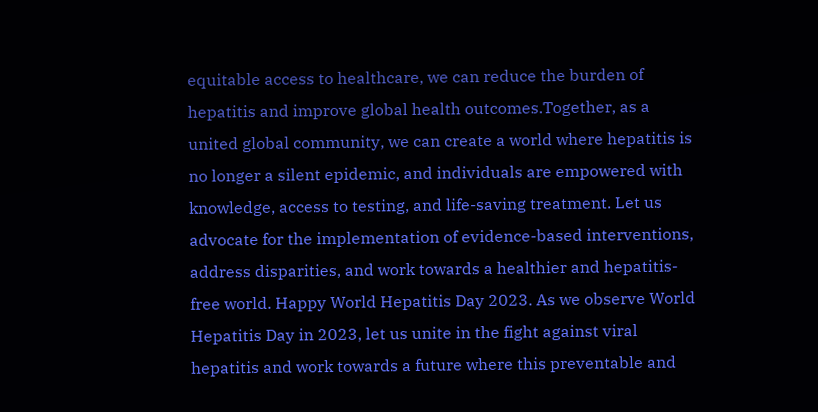equitable access to healthcare, we can reduce the burden of hepatitis and improve global health outcomes.Together, as a united global community, we can create a world where hepatitis is no longer a silent epidemic, and individuals are empowered with knowledge, access to testing, and life-saving treatment. Let us advocate for the implementation of evidence-based interventions, address disparities, and work towards a healthier and hepatitis-free world. Happy World Hepatitis Day 2023. As we observe World Hepatitis Day in 2023, let us unite in the fight against viral hepatitis and work towards a future where this preventable and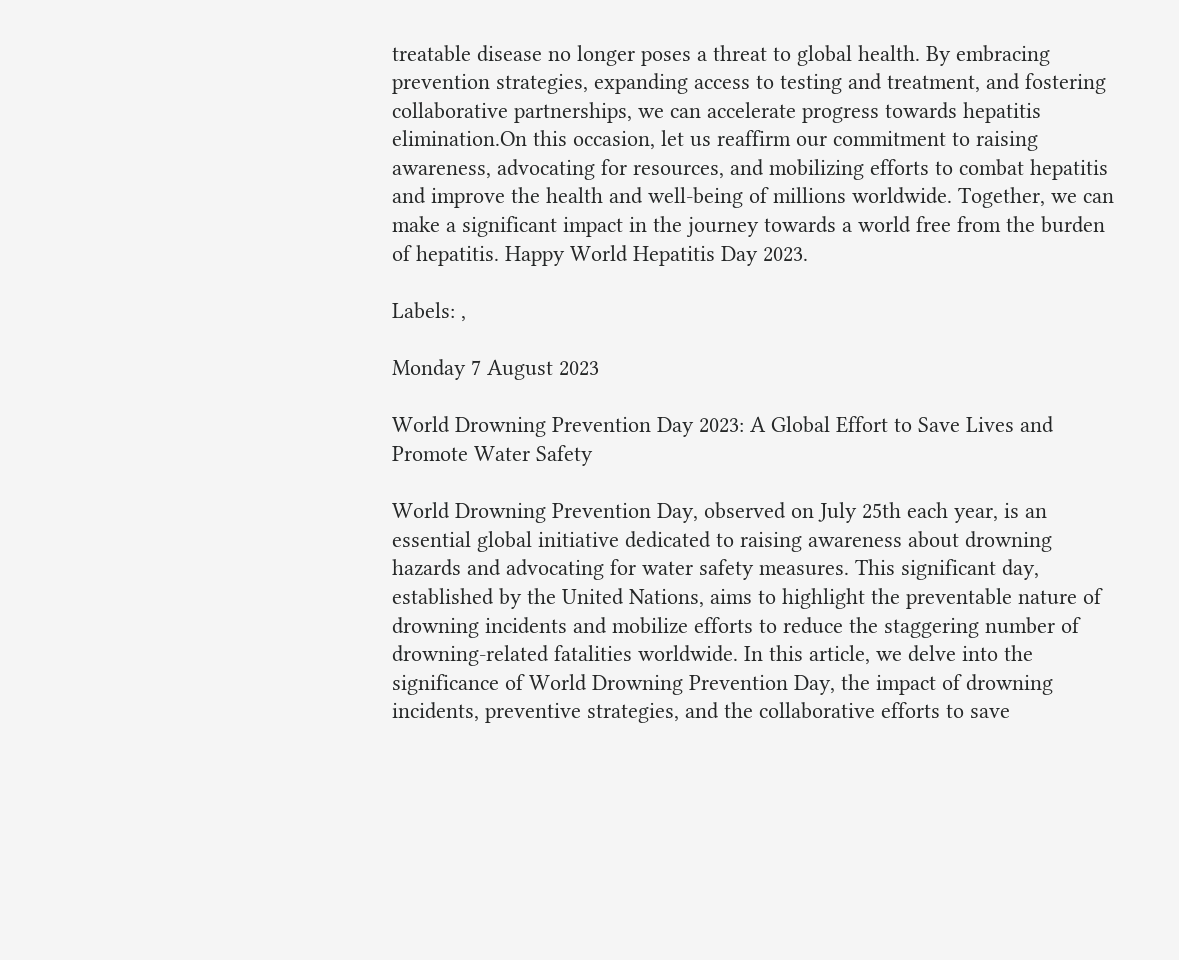treatable disease no longer poses a threat to global health. By embracing prevention strategies, expanding access to testing and treatment, and fostering collaborative partnerships, we can accelerate progress towards hepatitis elimination.On this occasion, let us reaffirm our commitment to raising awareness, advocating for resources, and mobilizing efforts to combat hepatitis and improve the health and well-being of millions worldwide. Together, we can make a significant impact in the journey towards a world free from the burden of hepatitis. Happy World Hepatitis Day 2023.

Labels: ,

Monday 7 August 2023

World Drowning Prevention Day 2023: A Global Effort to Save Lives and Promote Water Safety

World Drowning Prevention Day, observed on July 25th each year, is an essential global initiative dedicated to raising awareness about drowning hazards and advocating for water safety measures. This significant day, established by the United Nations, aims to highlight the preventable nature of drowning incidents and mobilize efforts to reduce the staggering number of drowning-related fatalities worldwide. In this article, we delve into the significance of World Drowning Prevention Day, the impact of drowning incidents, preventive strategies, and the collaborative efforts to save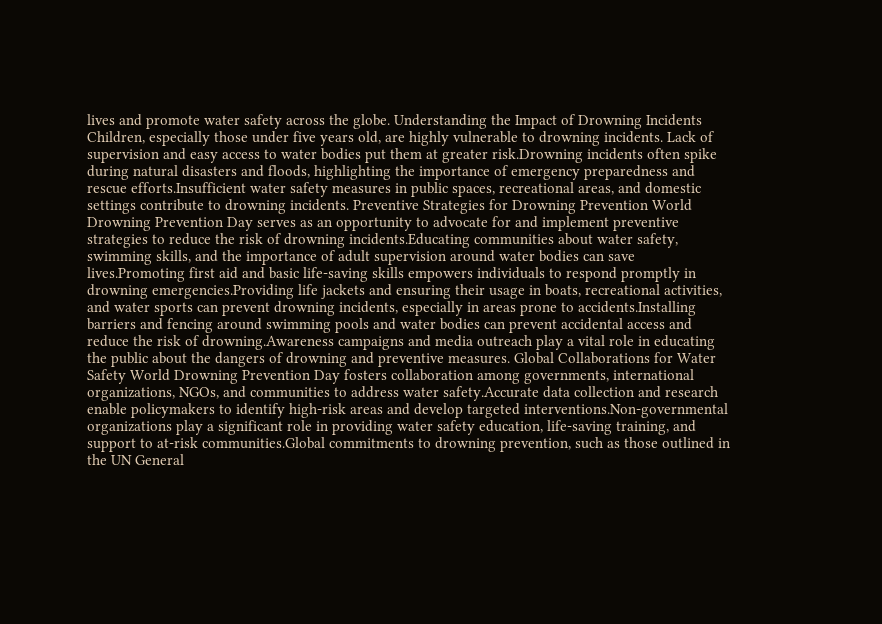lives and promote water safety across the globe. Understanding the Impact of Drowning Incidents Children, especially those under five years old, are highly vulnerable to drowning incidents. Lack of supervision and easy access to water bodies put them at greater risk.Drowning incidents often spike during natural disasters and floods, highlighting the importance of emergency preparedness and rescue efforts.Insufficient water safety measures in public spaces, recreational areas, and domestic settings contribute to drowning incidents. Preventive Strategies for Drowning Prevention World Drowning Prevention Day serves as an opportunity to advocate for and implement preventive strategies to reduce the risk of drowning incidents.Educating communities about water safety, swimming skills, and the importance of adult supervision around water bodies can save lives.Promoting first aid and basic life-saving skills empowers individuals to respond promptly in drowning emergencies.Providing life jackets and ensuring their usage in boats, recreational activities, and water sports can prevent drowning incidents, especially in areas prone to accidents.Installing barriers and fencing around swimming pools and water bodies can prevent accidental access and reduce the risk of drowning.Awareness campaigns and media outreach play a vital role in educating the public about the dangers of drowning and preventive measures. Global Collaborations for Water Safety World Drowning Prevention Day fosters collaboration among governments, international organizations, NGOs, and communities to address water safety.Accurate data collection and research enable policymakers to identify high-risk areas and develop targeted interventions.Non-governmental organizations play a significant role in providing water safety education, life-saving training, and support to at-risk communities.Global commitments to drowning prevention, such as those outlined in the UN General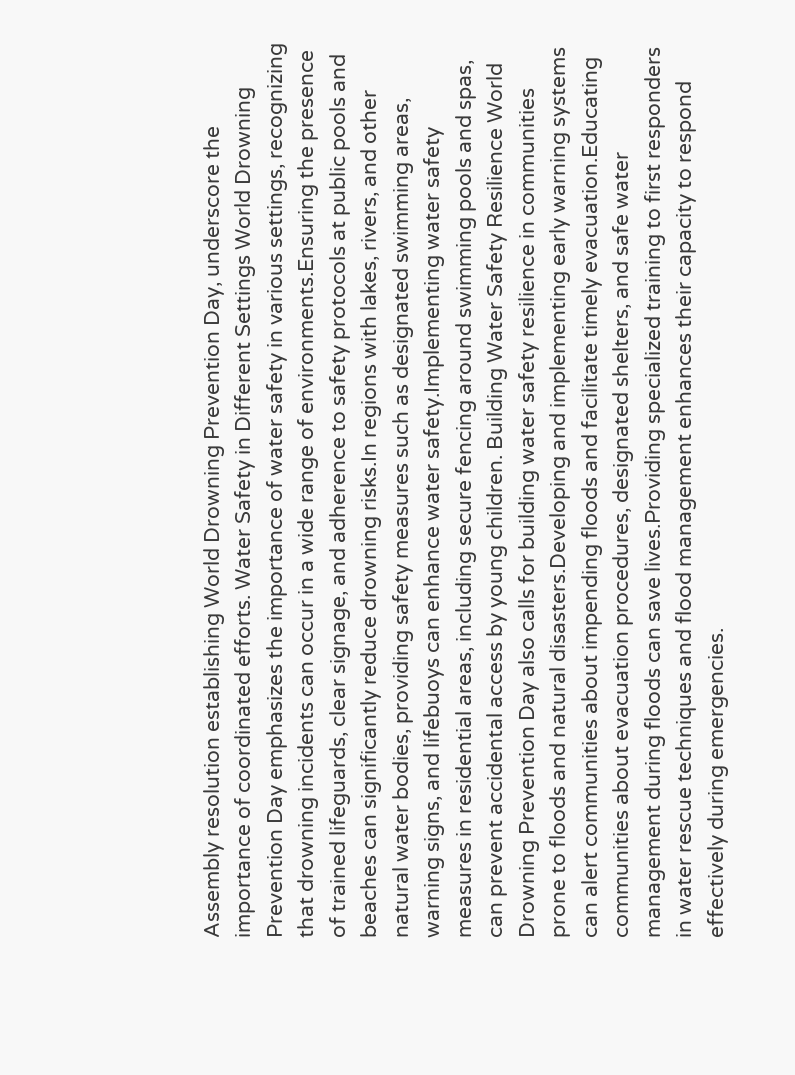Assembly resolution establishing World Drowning Prevention Day, underscore the importance of coordinated efforts. Water Safety in Different Settings World Drowning Prevention Day emphasizes the importance of water safety in various settings, recognizing that drowning incidents can occur in a wide range of environments.Ensuring the presence of trained lifeguards, clear signage, and adherence to safety protocols at public pools and beaches can significantly reduce drowning risks.In regions with lakes, rivers, and other natural water bodies, providing safety measures such as designated swimming areas, warning signs, and lifebuoys can enhance water safety.Implementing water safety measures in residential areas, including secure fencing around swimming pools and spas, can prevent accidental access by young children. Building Water Safety Resilience World Drowning Prevention Day also calls for building water safety resilience in communities prone to floods and natural disasters.Developing and implementing early warning systems can alert communities about impending floods and facilitate timely evacuation.Educating communities about evacuation procedures, designated shelters, and safe water management during floods can save lives.Providing specialized training to first responders in water rescue techniques and flood management enhances their capacity to respond effectively during emergencies.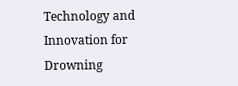Technology and Innovation for Drowning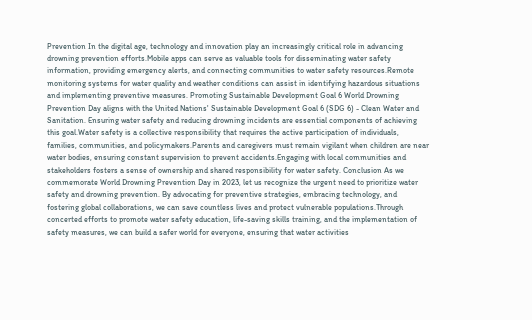Prevention In the digital age, technology and innovation play an increasingly critical role in advancing drowning prevention efforts.Mobile apps can serve as valuable tools for disseminating water safety information, providing emergency alerts, and connecting communities to water safety resources.Remote monitoring systems for water quality and weather conditions can assist in identifying hazardous situations and implementing preventive measures. Promoting Sustainable Development Goal 6 World Drowning Prevention Day aligns with the United Nations' Sustainable Development Goal 6 (SDG 6) - Clean Water and Sanitation. Ensuring water safety and reducing drowning incidents are essential components of achieving this goal.Water safety is a collective responsibility that requires the active participation of individuals, families, communities, and policymakers.Parents and caregivers must remain vigilant when children are near water bodies, ensuring constant supervision to prevent accidents.Engaging with local communities and stakeholders fosters a sense of ownership and shared responsibility for water safety. Conclusion As we commemorate World Drowning Prevention Day in 2023, let us recognize the urgent need to prioritize water safety and drowning prevention. By advocating for preventive strategies, embracing technology, and fostering global collaborations, we can save countless lives and protect vulnerable populations.Through concerted efforts to promote water safety education, life-saving skills training, and the implementation of safety measures, we can build a safer world for everyone, ensuring that water activities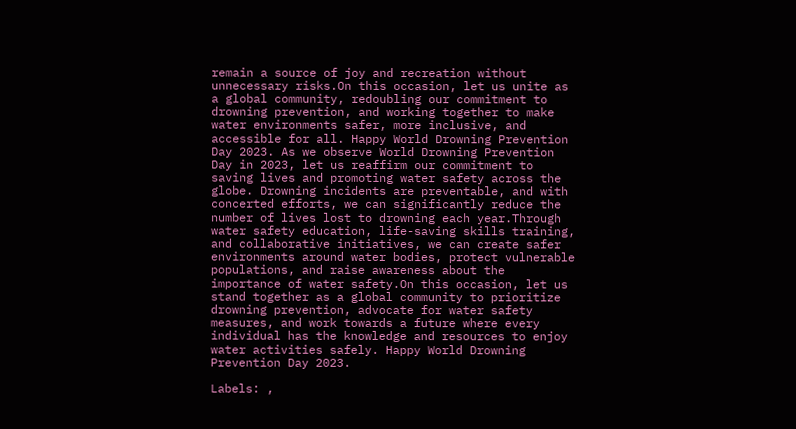remain a source of joy and recreation without unnecessary risks.On this occasion, let us unite as a global community, redoubling our commitment to drowning prevention, and working together to make water environments safer, more inclusive, and accessible for all. Happy World Drowning Prevention Day 2023. As we observe World Drowning Prevention Day in 2023, let us reaffirm our commitment to saving lives and promoting water safety across the globe. Drowning incidents are preventable, and with concerted efforts, we can significantly reduce the number of lives lost to drowning each year.Through water safety education, life-saving skills training, and collaborative initiatives, we can create safer environments around water bodies, protect vulnerable populations, and raise awareness about the importance of water safety.On this occasion, let us stand together as a global community to prioritize drowning prevention, advocate for water safety measures, and work towards a future where every individual has the knowledge and resources to enjoy water activities safely. Happy World Drowning Prevention Day 2023.

Labels: ,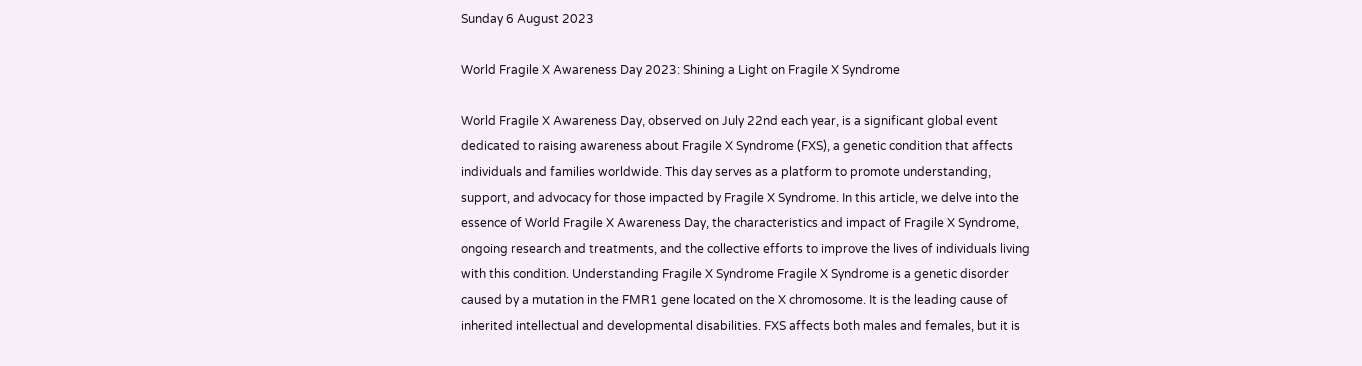Sunday 6 August 2023

World Fragile X Awareness Day 2023: Shining a Light on Fragile X Syndrome

World Fragile X Awareness Day, observed on July 22nd each year, is a significant global event dedicated to raising awareness about Fragile X Syndrome (FXS), a genetic condition that affects individuals and families worldwide. This day serves as a platform to promote understanding, support, and advocacy for those impacted by Fragile X Syndrome. In this article, we delve into the essence of World Fragile X Awareness Day, the characteristics and impact of Fragile X Syndrome, ongoing research and treatments, and the collective efforts to improve the lives of individuals living with this condition. Understanding Fragile X Syndrome Fragile X Syndrome is a genetic disorder caused by a mutation in the FMR1 gene located on the X chromosome. It is the leading cause of inherited intellectual and developmental disabilities. FXS affects both males and females, but it is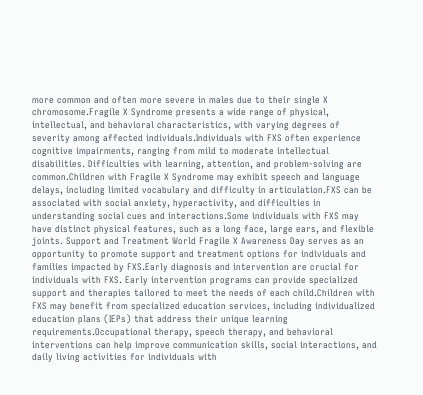more common and often more severe in males due to their single X chromosome.Fragile X Syndrome presents a wide range of physical, intellectual, and behavioral characteristics, with varying degrees of severity among affected individuals.Individuals with FXS often experience cognitive impairments, ranging from mild to moderate intellectual disabilities. Difficulties with learning, attention, and problem-solving are common.Children with Fragile X Syndrome may exhibit speech and language delays, including limited vocabulary and difficulty in articulation.FXS can be associated with social anxiety, hyperactivity, and difficulties in understanding social cues and interactions.Some individuals with FXS may have distinct physical features, such as a long face, large ears, and flexible joints. Support and Treatment World Fragile X Awareness Day serves as an opportunity to promote support and treatment options for individuals and families impacted by FXS.Early diagnosis and intervention are crucial for individuals with FXS. Early intervention programs can provide specialized support and therapies tailored to meet the needs of each child.Children with FXS may benefit from specialized education services, including individualized education plans (IEPs) that address their unique learning requirements.Occupational therapy, speech therapy, and behavioral interventions can help improve communication skills, social interactions, and daily living activities for individuals with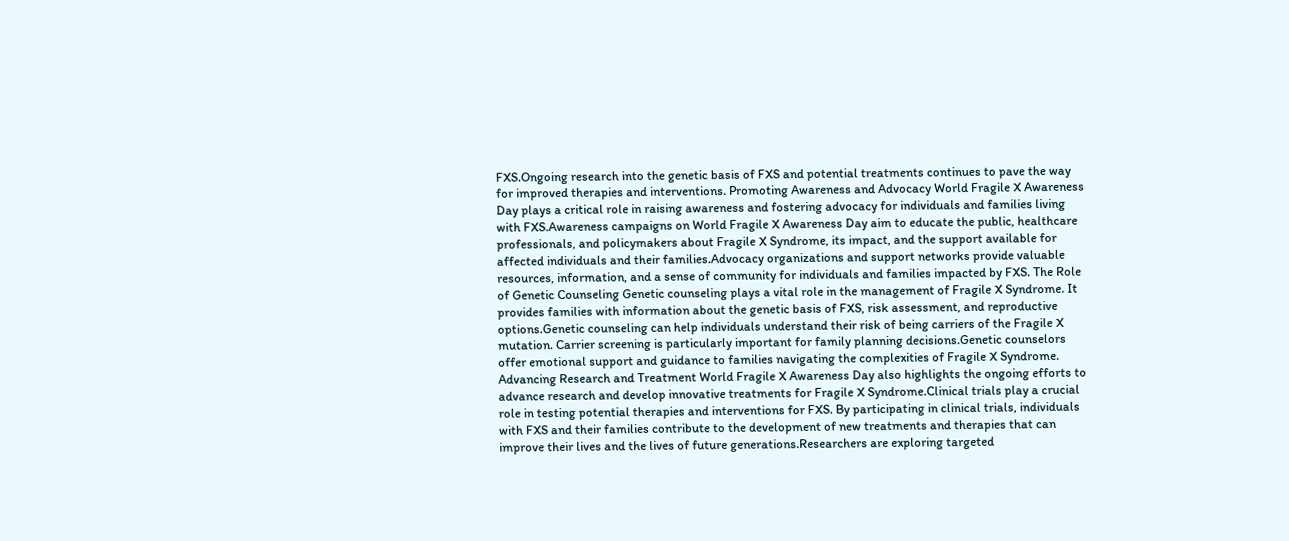FXS.Ongoing research into the genetic basis of FXS and potential treatments continues to pave the way for improved therapies and interventions. Promoting Awareness and Advocacy World Fragile X Awareness Day plays a critical role in raising awareness and fostering advocacy for individuals and families living with FXS.Awareness campaigns on World Fragile X Awareness Day aim to educate the public, healthcare professionals, and policymakers about Fragile X Syndrome, its impact, and the support available for affected individuals and their families.Advocacy organizations and support networks provide valuable resources, information, and a sense of community for individuals and families impacted by FXS. The Role of Genetic Counseling Genetic counseling plays a vital role in the management of Fragile X Syndrome. It provides families with information about the genetic basis of FXS, risk assessment, and reproductive options.Genetic counseling can help individuals understand their risk of being carriers of the Fragile X mutation. Carrier screening is particularly important for family planning decisions.Genetic counselors offer emotional support and guidance to families navigating the complexities of Fragile X Syndrome. Advancing Research and Treatment World Fragile X Awareness Day also highlights the ongoing efforts to advance research and develop innovative treatments for Fragile X Syndrome.Clinical trials play a crucial role in testing potential therapies and interventions for FXS. By participating in clinical trials, individuals with FXS and their families contribute to the development of new treatments and therapies that can improve their lives and the lives of future generations.Researchers are exploring targeted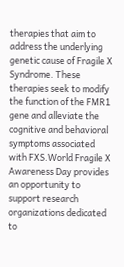therapies that aim to address the underlying genetic cause of Fragile X Syndrome. These therapies seek to modify the function of the FMR1 gene and alleviate the cognitive and behavioral symptoms associated with FXS.World Fragile X Awareness Day provides an opportunity to support research organizations dedicated to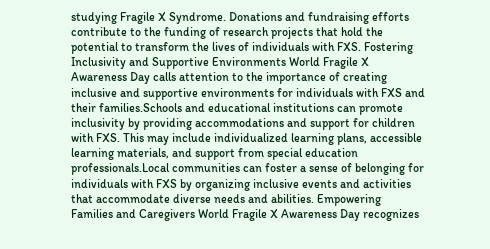studying Fragile X Syndrome. Donations and fundraising efforts contribute to the funding of research projects that hold the potential to transform the lives of individuals with FXS. Fostering Inclusivity and Supportive Environments World Fragile X Awareness Day calls attention to the importance of creating inclusive and supportive environments for individuals with FXS and their families.Schools and educational institutions can promote inclusivity by providing accommodations and support for children with FXS. This may include individualized learning plans, accessible learning materials, and support from special education professionals.Local communities can foster a sense of belonging for individuals with FXS by organizing inclusive events and activities that accommodate diverse needs and abilities. Empowering Families and Caregivers World Fragile X Awareness Day recognizes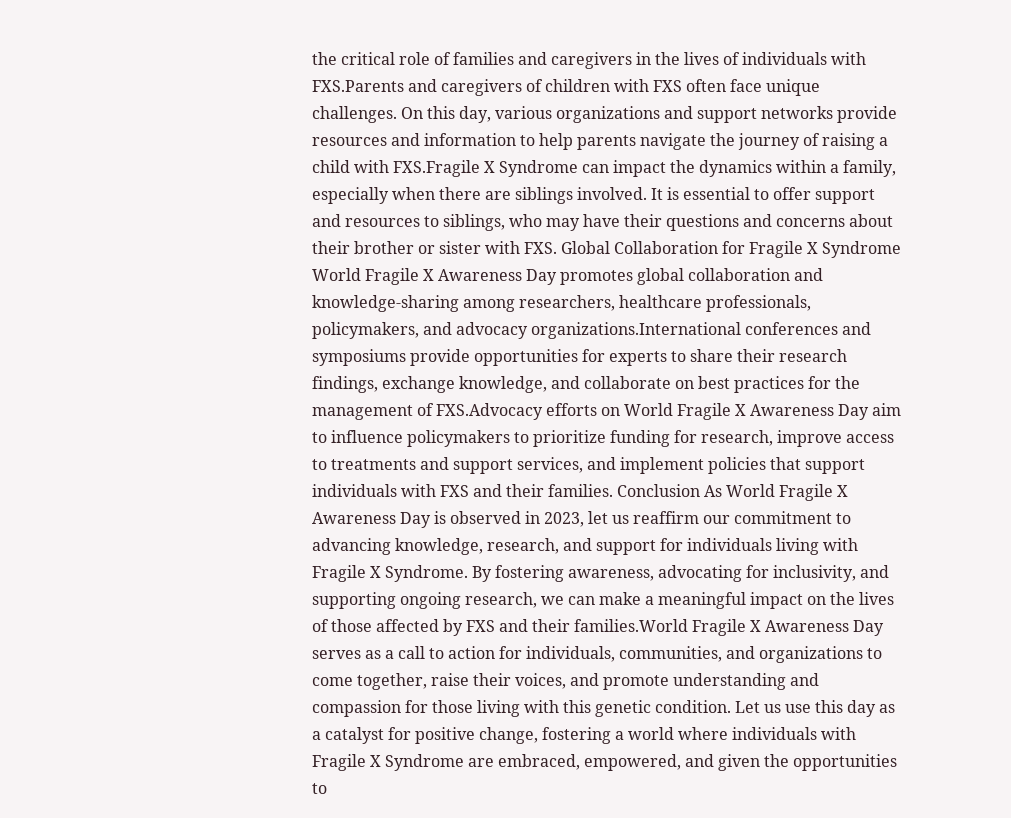the critical role of families and caregivers in the lives of individuals with FXS.Parents and caregivers of children with FXS often face unique challenges. On this day, various organizations and support networks provide resources and information to help parents navigate the journey of raising a child with FXS.Fragile X Syndrome can impact the dynamics within a family, especially when there are siblings involved. It is essential to offer support and resources to siblings, who may have their questions and concerns about their brother or sister with FXS. Global Collaboration for Fragile X Syndrome World Fragile X Awareness Day promotes global collaboration and knowledge-sharing among researchers, healthcare professionals, policymakers, and advocacy organizations.International conferences and symposiums provide opportunities for experts to share their research findings, exchange knowledge, and collaborate on best practices for the management of FXS.Advocacy efforts on World Fragile X Awareness Day aim to influence policymakers to prioritize funding for research, improve access to treatments and support services, and implement policies that support individuals with FXS and their families. Conclusion As World Fragile X Awareness Day is observed in 2023, let us reaffirm our commitment to advancing knowledge, research, and support for individuals living with Fragile X Syndrome. By fostering awareness, advocating for inclusivity, and supporting ongoing research, we can make a meaningful impact on the lives of those affected by FXS and their families.World Fragile X Awareness Day serves as a call to action for individuals, communities, and organizations to come together, raise their voices, and promote understanding and compassion for those living with this genetic condition. Let us use this day as a catalyst for positive change, fostering a world where individuals with Fragile X Syndrome are embraced, empowered, and given the opportunities to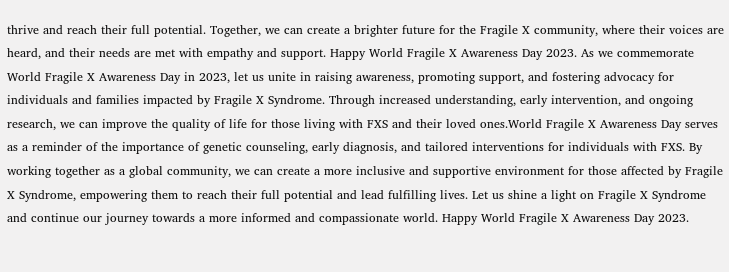thrive and reach their full potential. Together, we can create a brighter future for the Fragile X community, where their voices are heard, and their needs are met with empathy and support. Happy World Fragile X Awareness Day 2023. As we commemorate World Fragile X Awareness Day in 2023, let us unite in raising awareness, promoting support, and fostering advocacy for individuals and families impacted by Fragile X Syndrome. Through increased understanding, early intervention, and ongoing research, we can improve the quality of life for those living with FXS and their loved ones.World Fragile X Awareness Day serves as a reminder of the importance of genetic counseling, early diagnosis, and tailored interventions for individuals with FXS. By working together as a global community, we can create a more inclusive and supportive environment for those affected by Fragile X Syndrome, empowering them to reach their full potential and lead fulfilling lives. Let us shine a light on Fragile X Syndrome and continue our journey towards a more informed and compassionate world. Happy World Fragile X Awareness Day 2023.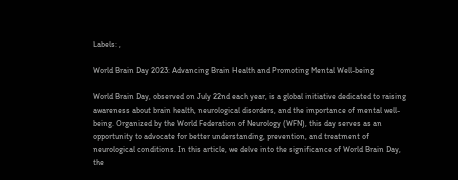Labels: ,

World Brain Day 2023: Advancing Brain Health and Promoting Mental Well-being

World Brain Day, observed on July 22nd each year, is a global initiative dedicated to raising awareness about brain health, neurological disorders, and the importance of mental well-being. Organized by the World Federation of Neurology (WFN), this day serves as an opportunity to advocate for better understanding, prevention, and treatment of neurological conditions. In this article, we delve into the significance of World Brain Day, the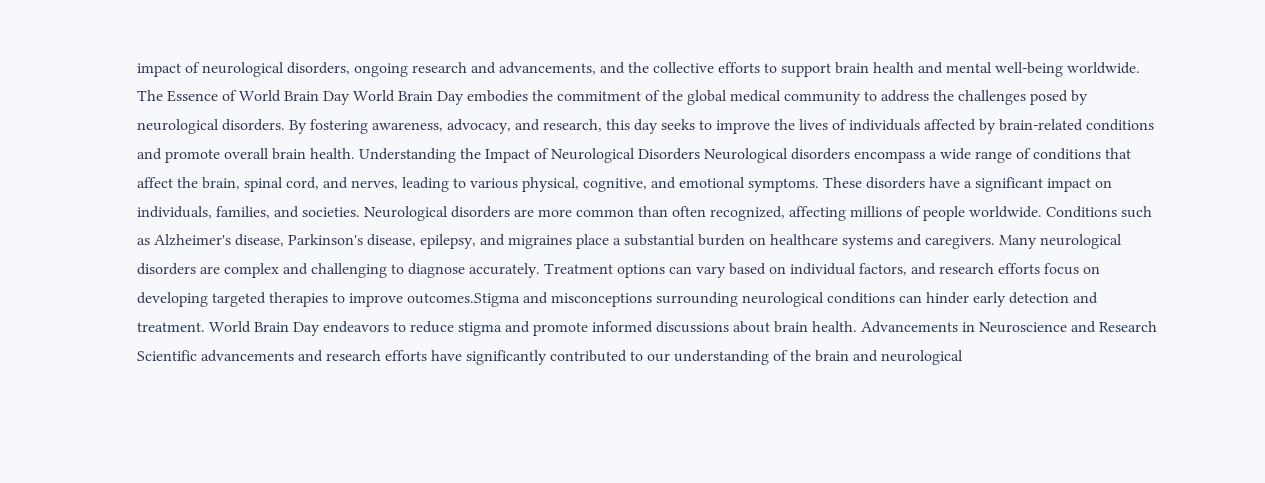impact of neurological disorders, ongoing research and advancements, and the collective efforts to support brain health and mental well-being worldwide. The Essence of World Brain Day World Brain Day embodies the commitment of the global medical community to address the challenges posed by neurological disorders. By fostering awareness, advocacy, and research, this day seeks to improve the lives of individuals affected by brain-related conditions and promote overall brain health. Understanding the Impact of Neurological Disorders Neurological disorders encompass a wide range of conditions that affect the brain, spinal cord, and nerves, leading to various physical, cognitive, and emotional symptoms. These disorders have a significant impact on individuals, families, and societies. Neurological disorders are more common than often recognized, affecting millions of people worldwide. Conditions such as Alzheimer's disease, Parkinson's disease, epilepsy, and migraines place a substantial burden on healthcare systems and caregivers. Many neurological disorders are complex and challenging to diagnose accurately. Treatment options can vary based on individual factors, and research efforts focus on developing targeted therapies to improve outcomes.Stigma and misconceptions surrounding neurological conditions can hinder early detection and treatment. World Brain Day endeavors to reduce stigma and promote informed discussions about brain health. Advancements in Neuroscience and Research Scientific advancements and research efforts have significantly contributed to our understanding of the brain and neurological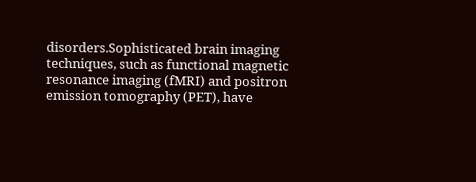disorders.Sophisticated brain imaging techniques, such as functional magnetic resonance imaging (fMRI) and positron emission tomography (PET), have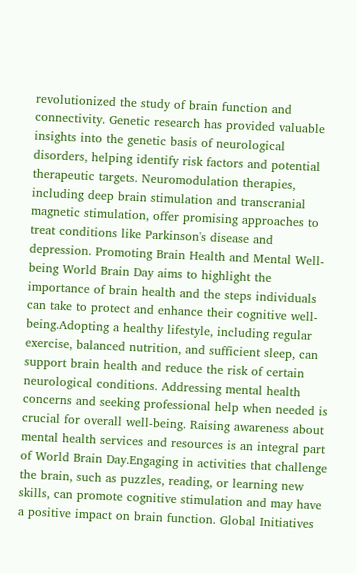revolutionized the study of brain function and connectivity. Genetic research has provided valuable insights into the genetic basis of neurological disorders, helping identify risk factors and potential therapeutic targets. Neuromodulation therapies, including deep brain stimulation and transcranial magnetic stimulation, offer promising approaches to treat conditions like Parkinson's disease and depression. Promoting Brain Health and Mental Well-being World Brain Day aims to highlight the importance of brain health and the steps individuals can take to protect and enhance their cognitive well-being.Adopting a healthy lifestyle, including regular exercise, balanced nutrition, and sufficient sleep, can support brain health and reduce the risk of certain neurological conditions. Addressing mental health concerns and seeking professional help when needed is crucial for overall well-being. Raising awareness about mental health services and resources is an integral part of World Brain Day.Engaging in activities that challenge the brain, such as puzzles, reading, or learning new skills, can promote cognitive stimulation and may have a positive impact on brain function. Global Initiatives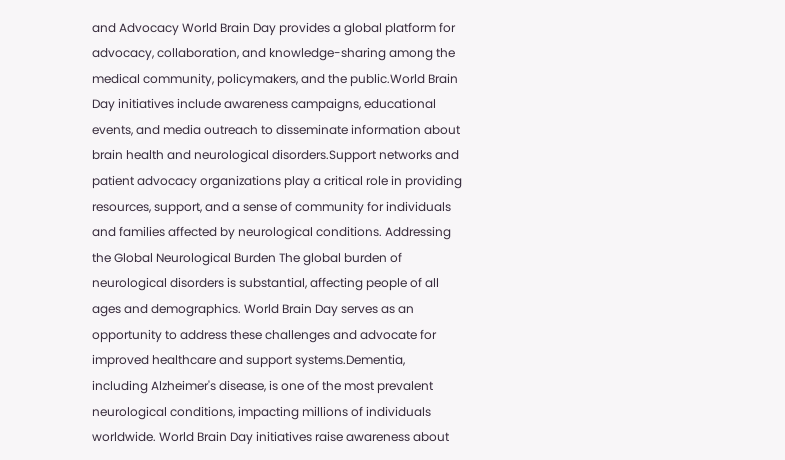and Advocacy World Brain Day provides a global platform for advocacy, collaboration, and knowledge-sharing among the medical community, policymakers, and the public.World Brain Day initiatives include awareness campaigns, educational events, and media outreach to disseminate information about brain health and neurological disorders.Support networks and patient advocacy organizations play a critical role in providing resources, support, and a sense of community for individuals and families affected by neurological conditions. Addressing the Global Neurological Burden The global burden of neurological disorders is substantial, affecting people of all ages and demographics. World Brain Day serves as an opportunity to address these challenges and advocate for improved healthcare and support systems.Dementia, including Alzheimer's disease, is one of the most prevalent neurological conditions, impacting millions of individuals worldwide. World Brain Day initiatives raise awareness about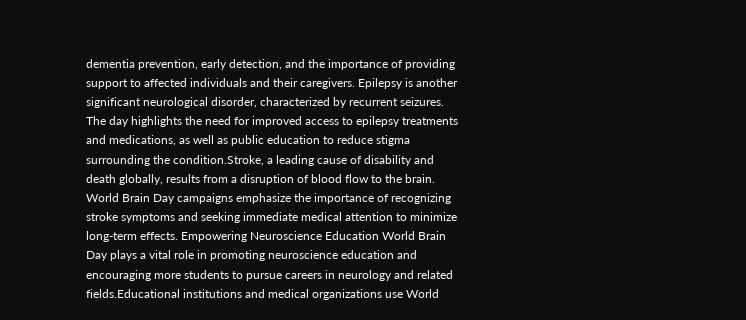dementia prevention, early detection, and the importance of providing support to affected individuals and their caregivers. Epilepsy is another significant neurological disorder, characterized by recurrent seizures. The day highlights the need for improved access to epilepsy treatments and medications, as well as public education to reduce stigma surrounding the condition.Stroke, a leading cause of disability and death globally, results from a disruption of blood flow to the brain. World Brain Day campaigns emphasize the importance of recognizing stroke symptoms and seeking immediate medical attention to minimize long-term effects. Empowering Neuroscience Education World Brain Day plays a vital role in promoting neuroscience education and encouraging more students to pursue careers in neurology and related fields.Educational institutions and medical organizations use World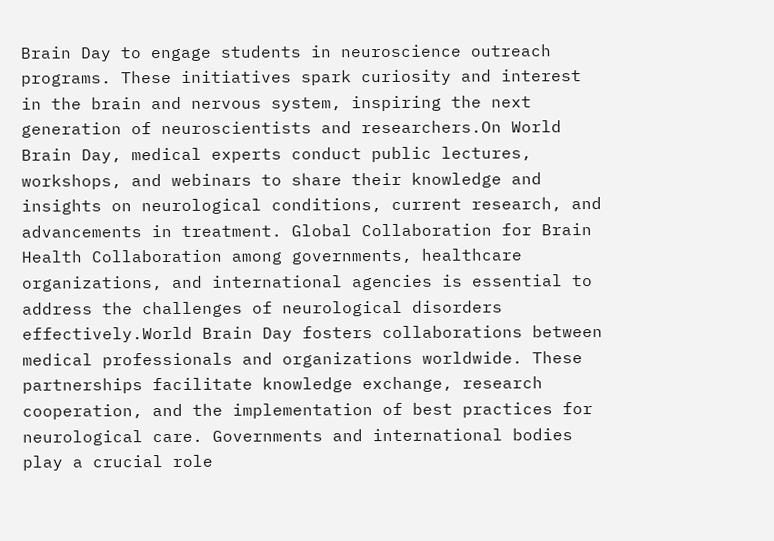Brain Day to engage students in neuroscience outreach programs. These initiatives spark curiosity and interest in the brain and nervous system, inspiring the next generation of neuroscientists and researchers.On World Brain Day, medical experts conduct public lectures, workshops, and webinars to share their knowledge and insights on neurological conditions, current research, and advancements in treatment. Global Collaboration for Brain Health Collaboration among governments, healthcare organizations, and international agencies is essential to address the challenges of neurological disorders effectively.World Brain Day fosters collaborations between medical professionals and organizations worldwide. These partnerships facilitate knowledge exchange, research cooperation, and the implementation of best practices for neurological care. Governments and international bodies play a crucial role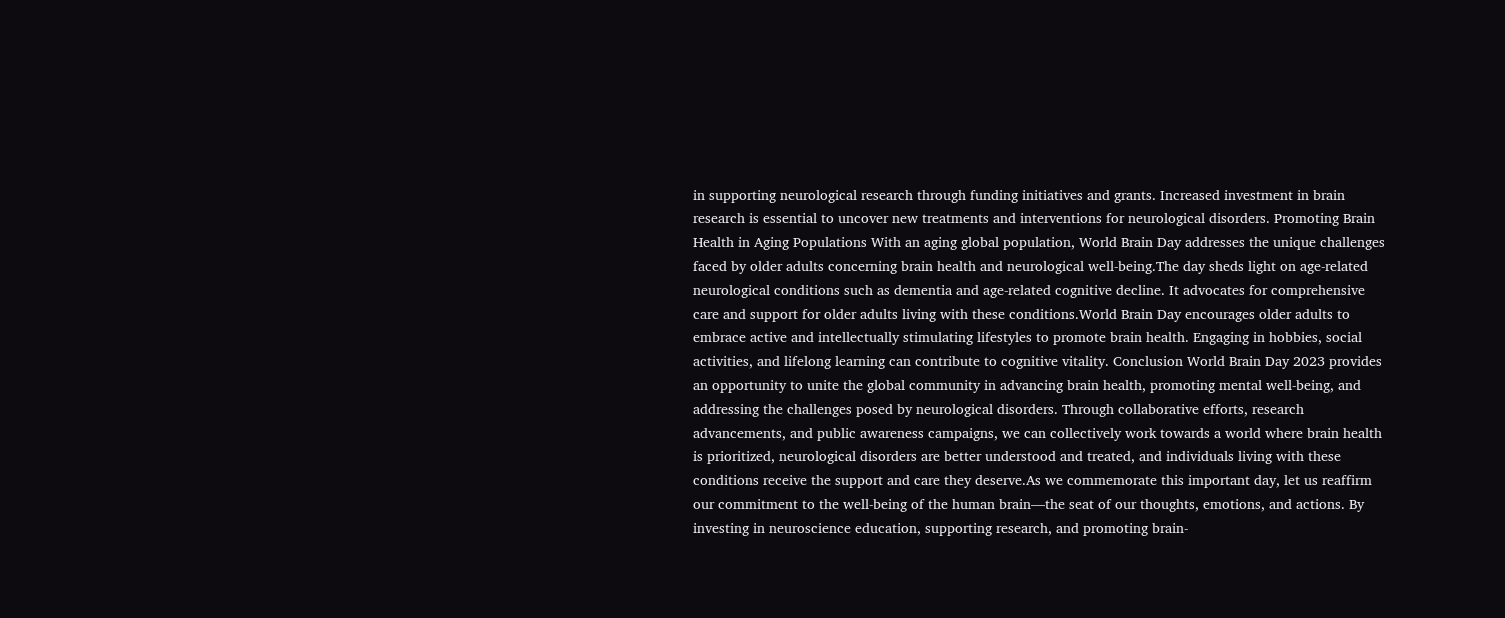in supporting neurological research through funding initiatives and grants. Increased investment in brain research is essential to uncover new treatments and interventions for neurological disorders. Promoting Brain Health in Aging Populations With an aging global population, World Brain Day addresses the unique challenges faced by older adults concerning brain health and neurological well-being.The day sheds light on age-related neurological conditions such as dementia and age-related cognitive decline. It advocates for comprehensive care and support for older adults living with these conditions.World Brain Day encourages older adults to embrace active and intellectually stimulating lifestyles to promote brain health. Engaging in hobbies, social activities, and lifelong learning can contribute to cognitive vitality. Conclusion World Brain Day 2023 provides an opportunity to unite the global community in advancing brain health, promoting mental well-being, and addressing the challenges posed by neurological disorders. Through collaborative efforts, research advancements, and public awareness campaigns, we can collectively work towards a world where brain health is prioritized, neurological disorders are better understood and treated, and individuals living with these conditions receive the support and care they deserve.As we commemorate this important day, let us reaffirm our commitment to the well-being of the human brain—the seat of our thoughts, emotions, and actions. By investing in neuroscience education, supporting research, and promoting brain-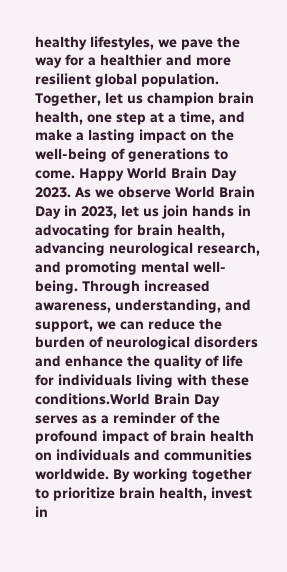healthy lifestyles, we pave the way for a healthier and more resilient global population. Together, let us champion brain health, one step at a time, and make a lasting impact on the well-being of generations to come. Happy World Brain Day 2023. As we observe World Brain Day in 2023, let us join hands in advocating for brain health, advancing neurological research, and promoting mental well-being. Through increased awareness, understanding, and support, we can reduce the burden of neurological disorders and enhance the quality of life for individuals living with these conditions.World Brain Day serves as a reminder of the profound impact of brain health on individuals and communities worldwide. By working together to prioritize brain health, invest in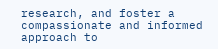research, and foster a compassionate and informed approach to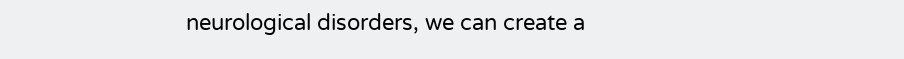neurological disorders, we can create a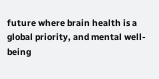future where brain health is a global priority, and mental well-being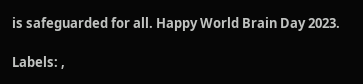is safeguarded for all. Happy World Brain Day 2023.

Labels: ,